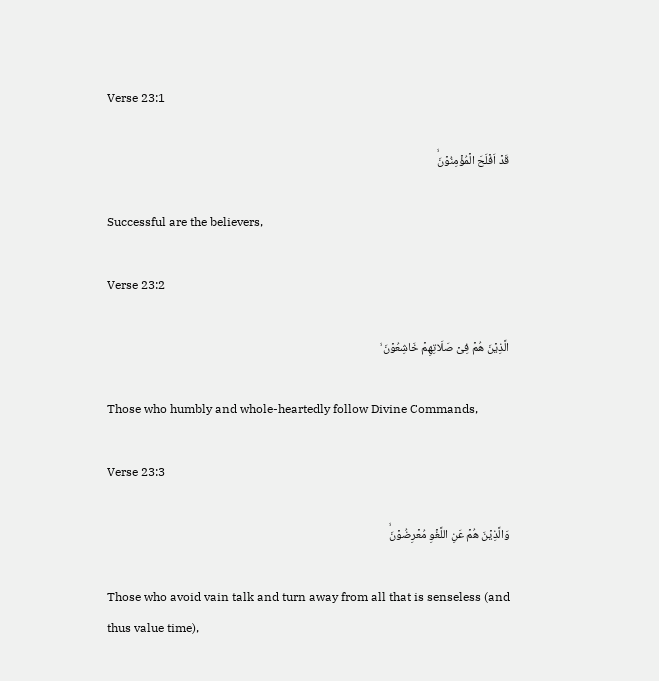Verse 23:1

قَدۡ اَفۡلَحَ الۡمُؤۡمِنُوۡنَۙ

Successful are the believers,

Verse 23:2

الَّذِيۡنَ هُمۡ فِىۡ صَلَاتِهِمۡ خَاشِعُوۡنَ ۙ

Those who humbly and whole-heartedly follow Divine Commands,

Verse 23:3

وَالَّذِيۡنَ هُمۡ عَنِ اللَّغۡوِ مُعۡرِضُوۡنَۙ

Those who avoid vain talk and turn away from all that is senseless (and thus value time),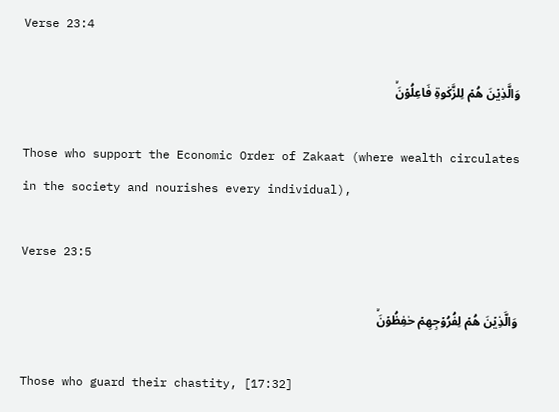Verse 23:4

وَالَّذِيۡنَ هُمۡ لِلزَّكٰوةِ فَاعِلُوۡنَۙ

Those who support the Economic Order of Zakaat (where wealth circulates in the society and nourishes every individual),

Verse 23:5

وَالَّذِيۡنَ هُمۡ لِفُرُوۡجِهِمۡ حٰفِظُوۡنَۙ

Those who guard their chastity, [17:32]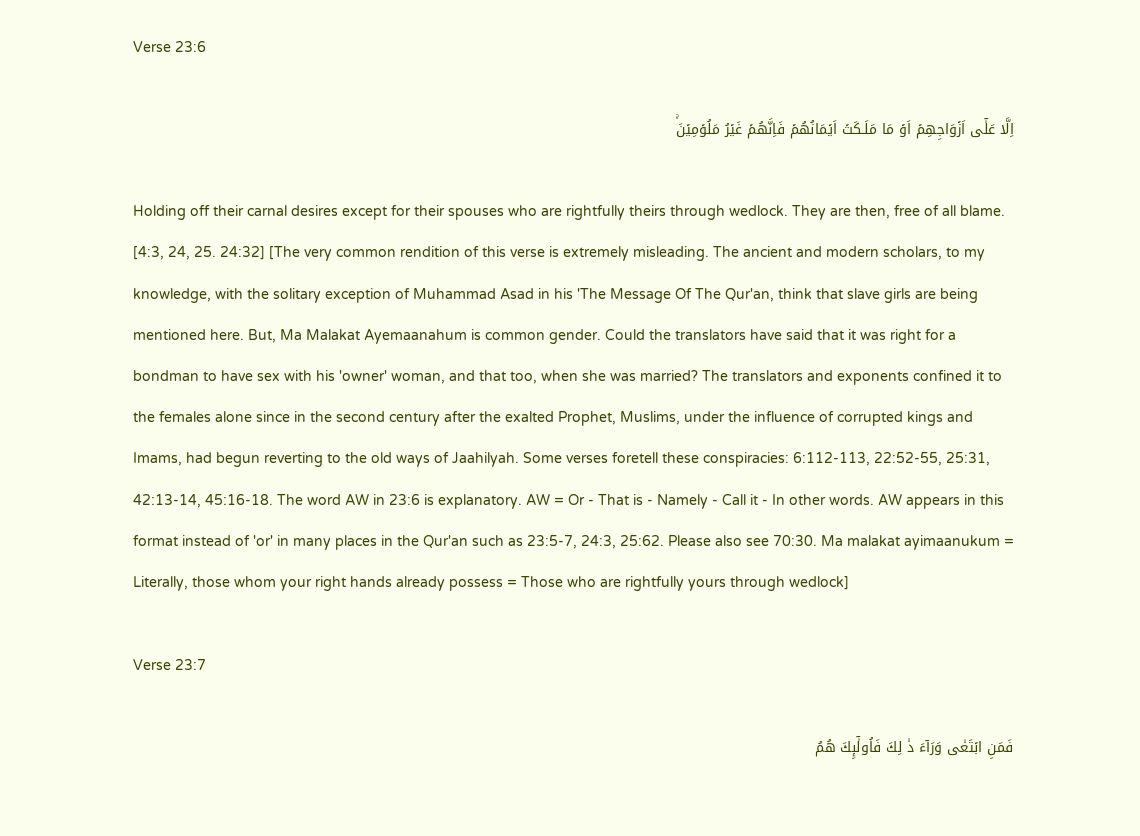Verse 23:6

اِلَّا عَلٰٓى اَزۡوَاجِهِمۡ اَوۡ مَا مَلَـكَتۡ اَيۡمَانُهُمۡ فَاِنَّهُمۡ غَيۡرُ مَلُوۡمِيۡنَۚ

Holding off their carnal desires except for their spouses who are rightfully theirs through wedlock. They are then, free of all blame. [4:3, 24, 25. 24:32] [The very common rendition of this verse is extremely misleading. The ancient and modern scholars, to my knowledge, with the solitary exception of Muhammad Asad in his 'The Message Of The Qur'an, think that slave girls are being mentioned here. But, Ma Malakat Ayemaanahum is common gender. Could the translators have said that it was right for a bondman to have sex with his 'owner' woman, and that too, when she was married? The translators and exponents confined it to the females alone since in the second century after the exalted Prophet, Muslims, under the influence of corrupted kings and Imams, had begun reverting to the old ways of Jaahilyah. Some verses foretell these conspiracies: 6:112-113, 22:52-55, 25:31, 42:13-14, 45:16-18. The word AW in 23:6 is explanatory. AW = Or - That is - Namely - Call it - In other words. AW appears in this format instead of 'or' in many places in the Qur'an such as 23:5-7, 24:3, 25:62. Please also see 70:30. Ma malakat ayimaanukum = Literally, those whom your right hands already possess = Those who are rightfully yours through wedlock]

Verse 23:7

فَمَنِ ابۡتَغٰى وَرَآءَ ذٰ لِكَ فَاُولٰٓٮِٕكَ هُمُ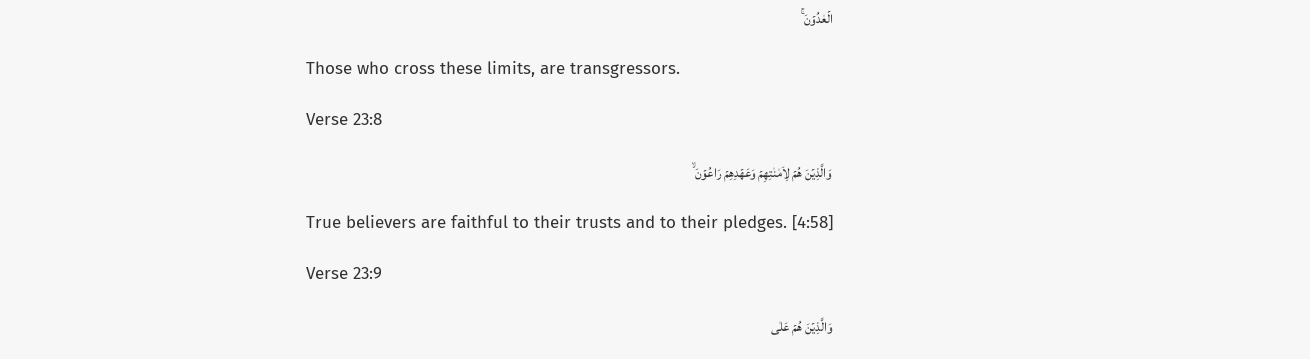الۡعٰدُوۡنَ ۚ

Those who cross these limits, are transgressors.

Verse 23:8

وَالَّذِيۡنَ هُمۡ لِاَمٰنٰتِهِمۡ وَعَهۡدِهِمۡ رَاعُوۡنَ ۙ

True believers are faithful to their trusts and to their pledges. [4:58]

Verse 23:9

وَالَّذِيۡنَ هُمۡ عَلٰى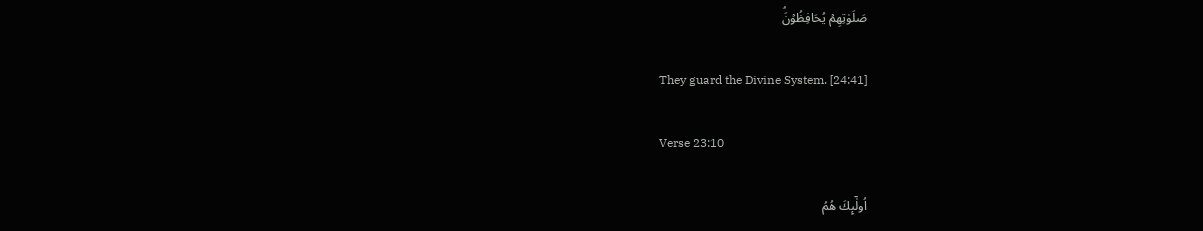صَلَوٰتِهِمۡ يُحَافِظُوۡنَۘ

They guard the Divine System. [24:41]

Verse 23:10

اُولٰٓٮِٕكَ هُمُ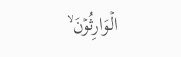الۡوَارِثُوۡنَ ۙ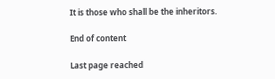It is those who shall be the inheritors.

End of content

Last page reached